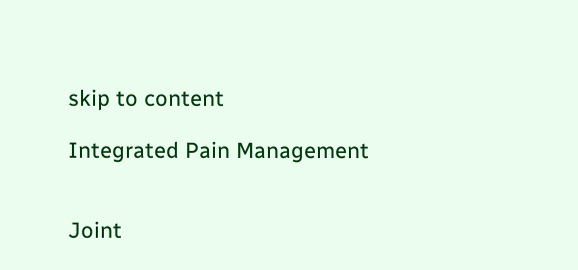skip to content

Integrated Pain Management


Joint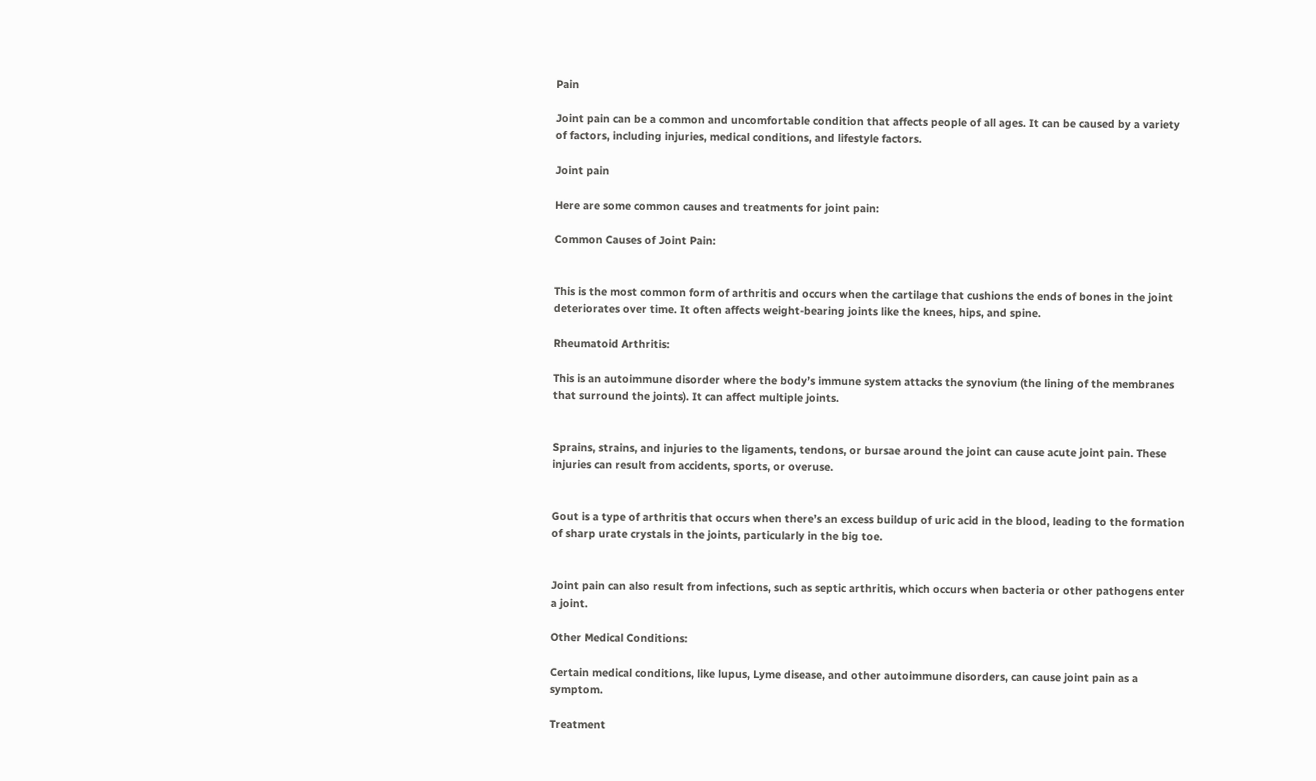Pain

Joint pain can be a common and uncomfortable condition that affects people of all ages. It can be caused by a variety of factors, including injuries, medical conditions, and lifestyle factors.

Joint pain

Here are some common causes and treatments for joint pain:

Common Causes of Joint Pain:


This is the most common form of arthritis and occurs when the cartilage that cushions the ends of bones in the joint deteriorates over time. It often affects weight-bearing joints like the knees, hips, and spine.

Rheumatoid Arthritis:

This is an autoimmune disorder where the body’s immune system attacks the synovium (the lining of the membranes that surround the joints). It can affect multiple joints.


Sprains, strains, and injuries to the ligaments, tendons, or bursae around the joint can cause acute joint pain. These injuries can result from accidents, sports, or overuse.


Gout is a type of arthritis that occurs when there’s an excess buildup of uric acid in the blood, leading to the formation of sharp urate crystals in the joints, particularly in the big toe.


Joint pain can also result from infections, such as septic arthritis, which occurs when bacteria or other pathogens enter a joint.

Other Medical Conditions:

Certain medical conditions, like lupus, Lyme disease, and other autoimmune disorders, can cause joint pain as a symptom.

Treatment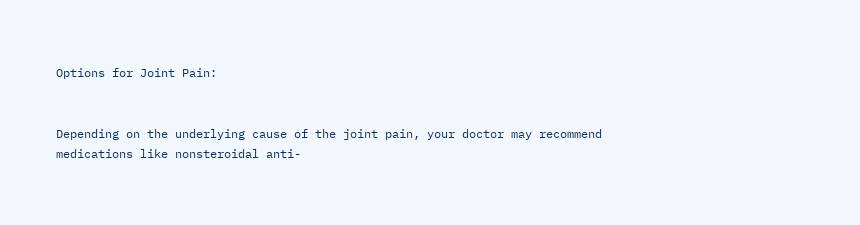Options for Joint Pain:


Depending on the underlying cause of the joint pain, your doctor may recommend medications like nonsteroidal anti-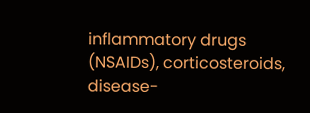inflammatory drugs (NSAIDs), corticosteroids, disease-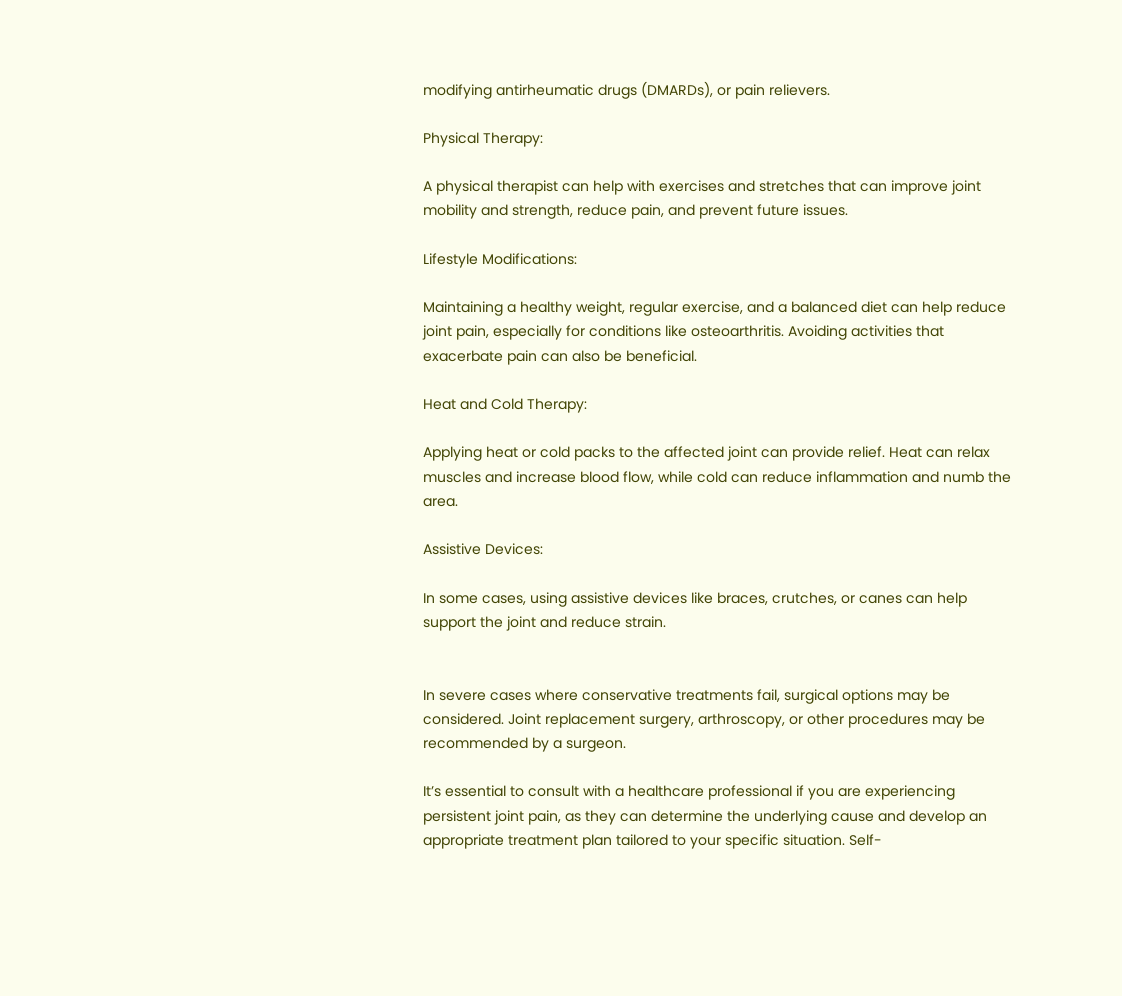modifying antirheumatic drugs (DMARDs), or pain relievers.

Physical Therapy:

A physical therapist can help with exercises and stretches that can improve joint mobility and strength, reduce pain, and prevent future issues.

Lifestyle Modifications:

Maintaining a healthy weight, regular exercise, and a balanced diet can help reduce joint pain, especially for conditions like osteoarthritis. Avoiding activities that exacerbate pain can also be beneficial.

Heat and Cold Therapy:

Applying heat or cold packs to the affected joint can provide relief. Heat can relax muscles and increase blood flow, while cold can reduce inflammation and numb the area.

Assistive Devices:

In some cases, using assistive devices like braces, crutches, or canes can help support the joint and reduce strain.


In severe cases where conservative treatments fail, surgical options may be considered. Joint replacement surgery, arthroscopy, or other procedures may be recommended by a surgeon.

It’s essential to consult with a healthcare professional if you are experiencing persistent joint pain, as they can determine the underlying cause and develop an appropriate treatment plan tailored to your specific situation. Self-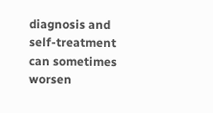diagnosis and self-treatment can sometimes worsen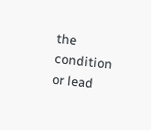the condition or lead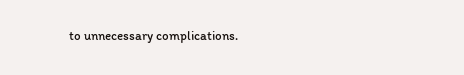to unnecessary complications.